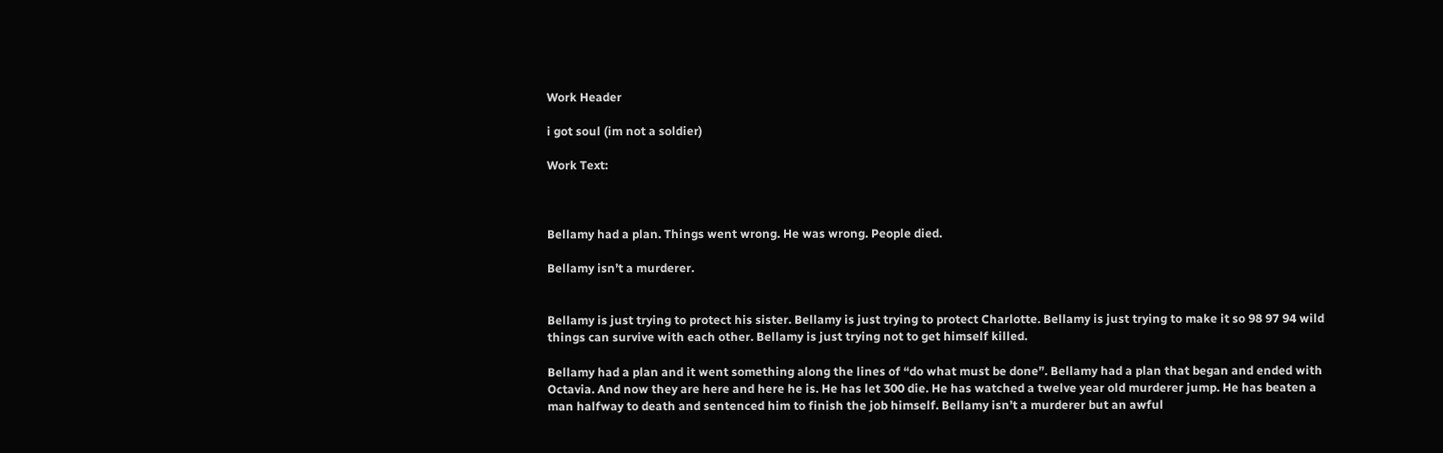Work Header

i got soul (im not a soldier)

Work Text:



Bellamy had a plan. Things went wrong. He was wrong. People died.

Bellamy isn’t a murderer.


Bellamy is just trying to protect his sister. Bellamy is just trying to protect Charlotte. Bellamy is just trying to make it so 98 97 94 wild things can survive with each other. Bellamy is just trying not to get himself killed.

Bellamy had a plan and it went something along the lines of “do what must be done”. Bellamy had a plan that began and ended with Octavia. And now they are here and here he is. He has let 300 die. He has watched a twelve year old murderer jump. He has beaten a man halfway to death and sentenced him to finish the job himself. Bellamy isn’t a murderer but an awful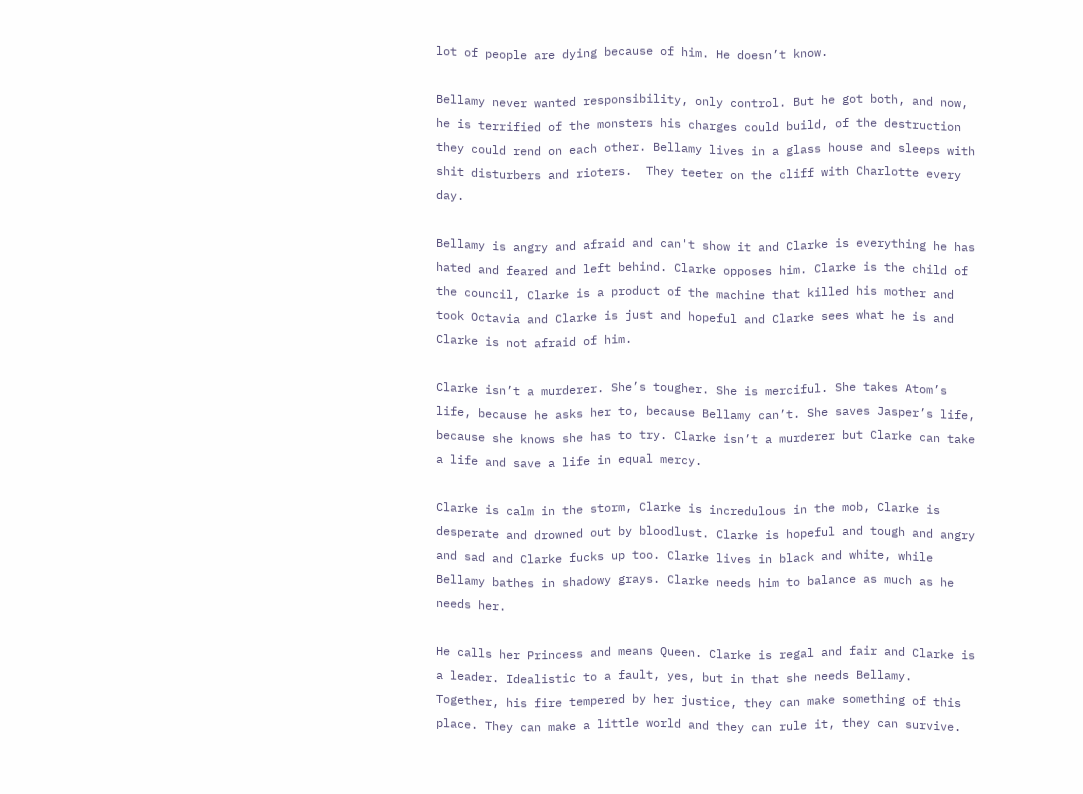lot of people are dying because of him. He doesn’t know.

Bellamy never wanted responsibility, only control. But he got both, and now, he is terrified of the monsters his charges could build, of the destruction they could rend on each other. Bellamy lives in a glass house and sleeps with shit disturbers and rioters.  They teeter on the cliff with Charlotte every day.

Bellamy is angry and afraid and can't show it and Clarke is everything he has hated and feared and left behind. Clarke opposes him. Clarke is the child of the council, Clarke is a product of the machine that killed his mother and took Octavia and Clarke is just and hopeful and Clarke sees what he is and Clarke is not afraid of him.

Clarke isn’t a murderer. She’s tougher. She is merciful. She takes Atom’s life, because he asks her to, because Bellamy can’t. She saves Jasper’s life, because she knows she has to try. Clarke isn’t a murderer but Clarke can take a life and save a life in equal mercy.

Clarke is calm in the storm, Clarke is incredulous in the mob, Clarke is desperate and drowned out by bloodlust. Clarke is hopeful and tough and angry and sad and Clarke fucks up too. Clarke lives in black and white, while Bellamy bathes in shadowy grays. Clarke needs him to balance as much as he needs her.

He calls her Princess and means Queen. Clarke is regal and fair and Clarke is a leader. Idealistic to a fault, yes, but in that she needs Bellamy. Together, his fire tempered by her justice, they can make something of this place. They can make a little world and they can rule it, they can survive.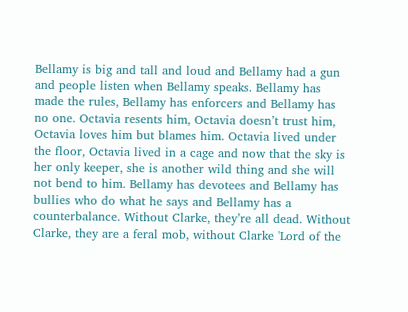Bellamy is big and tall and loud and Bellamy had a gun and people listen when Bellamy speaks. Bellamy has made the rules, Bellamy has enforcers and Bellamy has no one. Octavia resents him, Octavia doesn’t trust him, Octavia loves him but blames him. Octavia lived under the floor, Octavia lived in a cage and now that the sky is her only keeper, she is another wild thing and she will not bend to him. Bellamy has devotees and Bellamy has bullies who do what he says and Bellamy has a counterbalance. Without Clarke, they’re all dead. Without Clarke, they are a feral mob, without Clarke 'Lord of the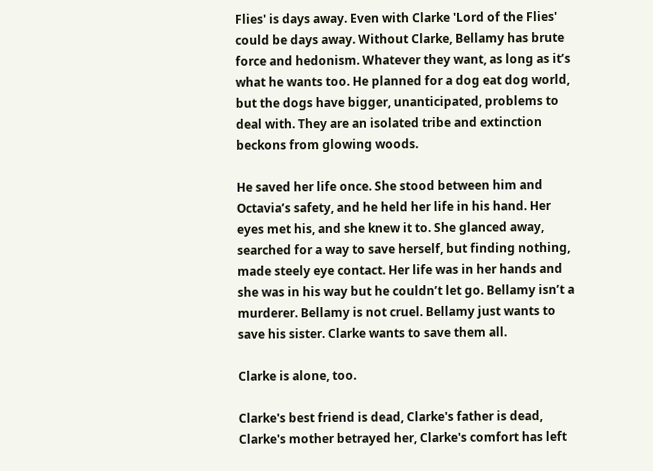Flies' is days away. Even with Clarke 'Lord of the Flies' could be days away. Without Clarke, Bellamy has brute force and hedonism. Whatever they want, as long as it’s what he wants too. He planned for a dog eat dog world, but the dogs have bigger, unanticipated, problems to deal with. They are an isolated tribe and extinction beckons from glowing woods.

He saved her life once. She stood between him and Octavia’s safety, and he held her life in his hand. Her eyes met his, and she knew it to. She glanced away, searched for a way to save herself, but finding nothing, made steely eye contact. Her life was in her hands and she was in his way but he couldn’t let go. Bellamy isn’t a murderer. Bellamy is not cruel. Bellamy just wants to save his sister. Clarke wants to save them all.

Clarke is alone, too.

Clarke's best friend is dead, Clarke's father is dead, Clarke's mother betrayed her, Clarke's comfort has left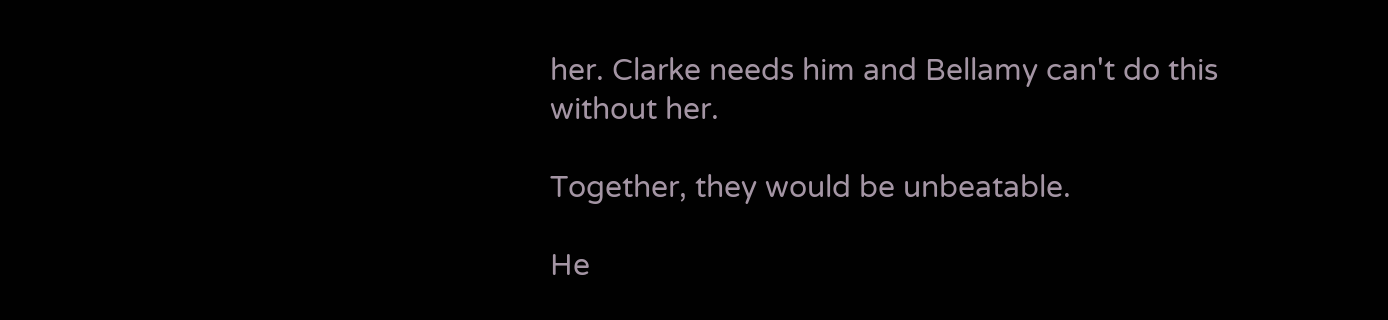her. Clarke needs him and Bellamy can't do this without her.

Together, they would be unbeatable.

He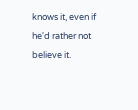knows it, even if he'd rather not believe it.